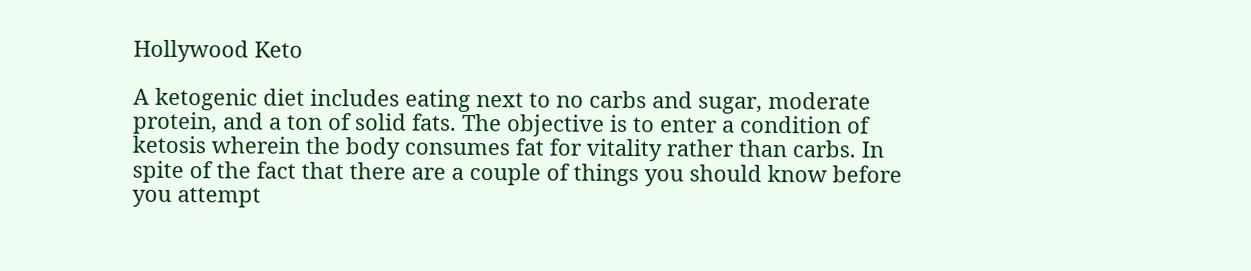Hollywood Keto

A ketogenic diet includes eating next to no carbs and sugar, moderate protein, and a ton of solid fats. The objective is to enter a condition of ketosis wherein the body consumes fat for vitality rather than carbs. In spite of the fact that there are a couple of things you should know before you attempt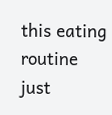this eating routine just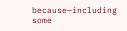because—including some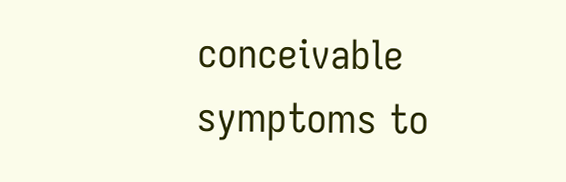conceivable symptoms to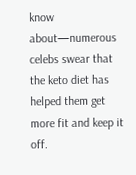know about—numerous celebs swear that the keto diet has helped them get more fit and keep it off.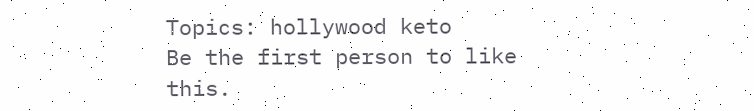Topics: hollywood keto
Be the first person to like this.